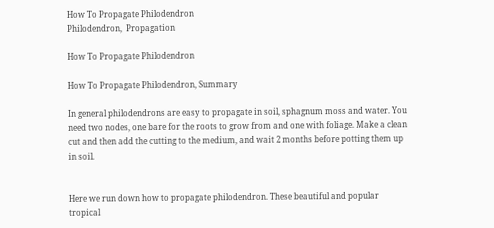How To Propagate Philodendron
Philodendron,  Propagation

How To Propagate Philodendron

How To Propagate Philodendron, Summary

In general philodendrons are easy to propagate in soil, sphagnum moss and water. You need two nodes, one bare for the roots to grow from and one with foliage. Make a clean cut and then add the cutting to the medium, and wait 2 months before potting them up in soil.


Here we run down how to propagate philodendron. These beautiful and popular tropical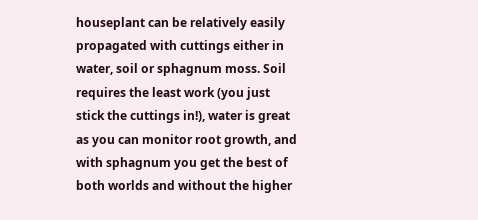houseplant can be relatively easily propagated with cuttings either in water, soil or sphagnum moss. Soil requires the least work (you just stick the cuttings in!), water is great as you can monitor root growth, and with sphagnum you get the best of both worlds and without the higher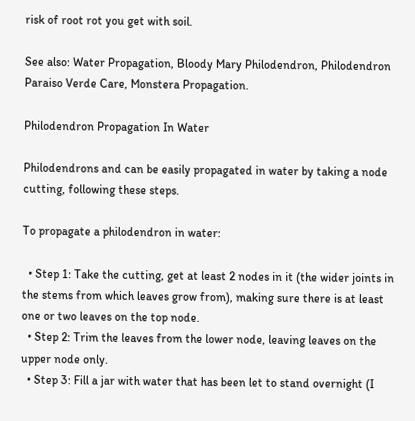risk of root rot you get with soil.

See also: Water Propagation, Bloody Mary Philodendron, Philodendron Paraiso Verde Care, Monstera Propagation.

Philodendron Propagation In Water

Philodendrons and can be easily propagated in water by taking a node cutting, following these steps.

To propagate a philodendron in water:

  • Step 1: Take the cutting, get at least 2 nodes in it (the wider joints in the stems from which leaves grow from), making sure there is at least one or two leaves on the top node.
  • Step 2: Trim the leaves from the lower node, leaving leaves on the upper node only.
  • Step 3: Fill a jar with water that has been let to stand overnight (I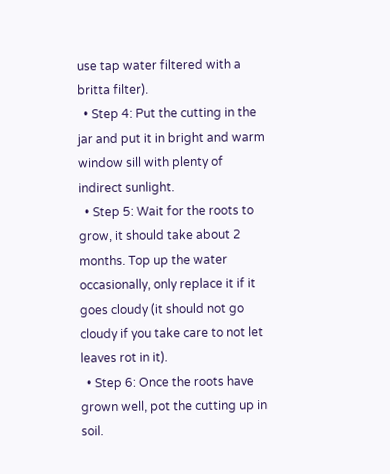use tap water filtered with a britta filter).
  • Step 4: Put the cutting in the jar and put it in bright and warm window sill with plenty of indirect sunlight.
  • Step 5: Wait for the roots to grow, it should take about 2 months. Top up the water occasionally, only replace it if it goes cloudy (it should not go cloudy if you take care to not let leaves rot in it).
  • Step 6: Once the roots have grown well, pot the cutting up in soil.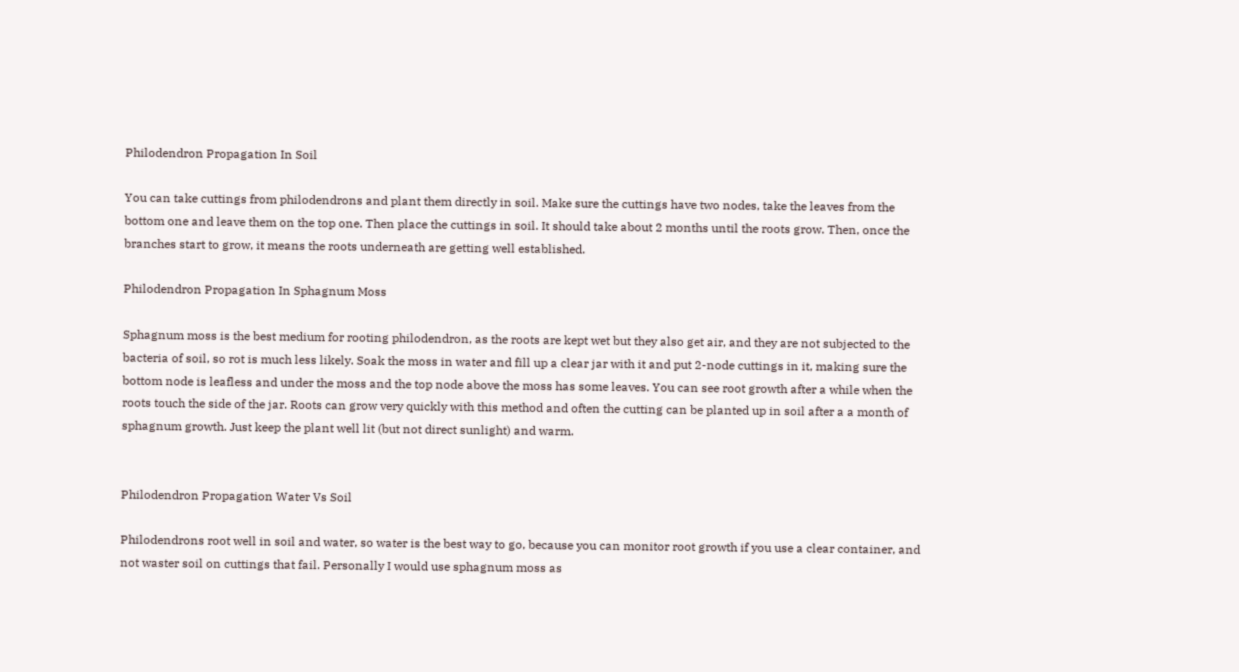Philodendron Propagation In Soil

You can take cuttings from philodendrons and plant them directly in soil. Make sure the cuttings have two nodes, take the leaves from the bottom one and leave them on the top one. Then place the cuttings in soil. It should take about 2 months until the roots grow. Then, once the branches start to grow, it means the roots underneath are getting well established.

Philodendron Propagation In Sphagnum Moss

Sphagnum moss is the best medium for rooting philodendron, as the roots are kept wet but they also get air, and they are not subjected to the bacteria of soil, so rot is much less likely. Soak the moss in water and fill up a clear jar with it and put 2-node cuttings in it, making sure the bottom node is leafless and under the moss and the top node above the moss has some leaves. You can see root growth after a while when the roots touch the side of the jar. Roots can grow very quickly with this method and often the cutting can be planted up in soil after a a month of sphagnum growth. Just keep the plant well lit (but not direct sunlight) and warm.


Philodendron Propagation Water Vs Soil

Philodendrons root well in soil and water, so water is the best way to go, because you can monitor root growth if you use a clear container, and not waster soil on cuttings that fail. Personally I would use sphagnum moss as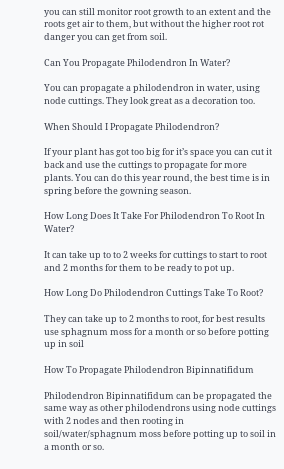you can still monitor root growth to an extent and the roots get air to them, but without the higher root rot danger you can get from soil.

Can You Propagate Philodendron In Water?

You can propagate a philodendron in water, using node cuttings. They look great as a decoration too.

When Should I Propagate Philodendron?

If your plant has got too big for it’s space you can cut it back and use the cuttings to propagate for more plants. You can do this year round, the best time is in spring before the gowning season.

How Long Does It Take For Philodendron To Root In Water?

It can take up to to 2 weeks for cuttings to start to root and 2 months for them to be ready to pot up.

How Long Do Philodendron Cuttings Take To Root?

They can take up to 2 months to root, for best results use sphagnum moss for a month or so before potting up in soil

How To Propagate Philodendron Bipinnatifidum

Philodendron Bipinnatifidum can be propagated the same way as other philodendrons using node cuttings with 2 nodes and then rooting in soil/water/sphagnum moss before potting up to soil in a month or so.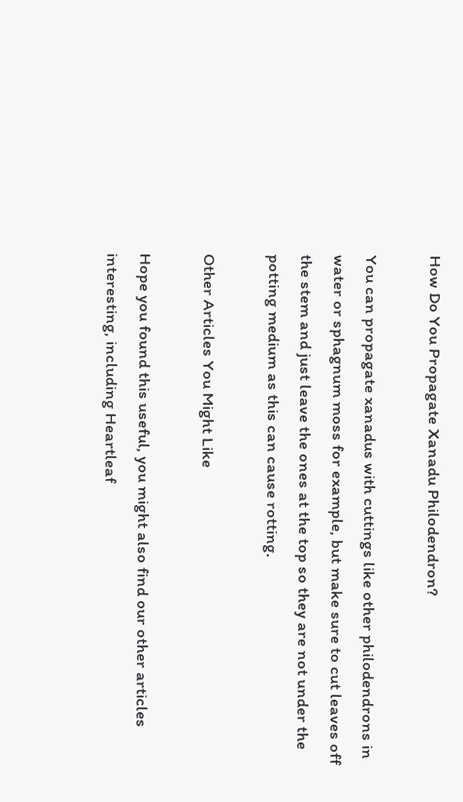How Do You Propagate Xanadu Philodendron?

You can propagate xanadus with cuttings like other philodendrons in water or sphagnum moss for example, but make sure to cut leaves off the stem and just leave the ones at the top so they are not under the potting medium as this can cause rotting.

Other Articles You Might Like

Hope you found this useful, you might also find our other articles interesting, including Heartleaf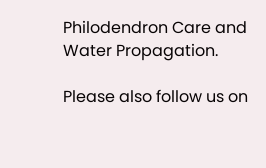Philodendron Care and Water Propagation.

Please also follow us on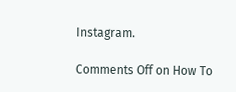Instagram.

Comments Off on How To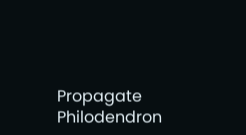Propagate Philodendron